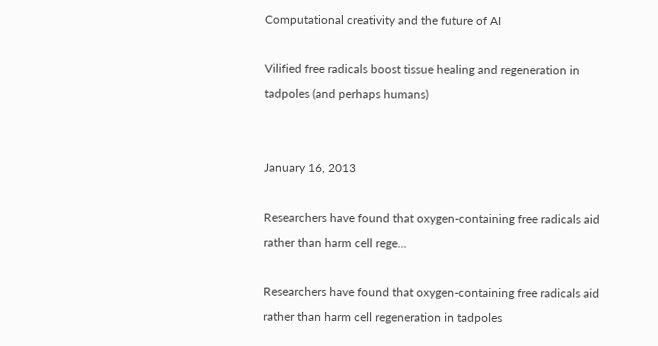Computational creativity and the future of AI

Vilified free radicals boost tissue healing and regeneration in tadpoles (and perhaps humans)


January 16, 2013

Researchers have found that oxygen-containing free radicals aid rather than harm cell rege...

Researchers have found that oxygen-containing free radicals aid rather than harm cell regeneration in tadpoles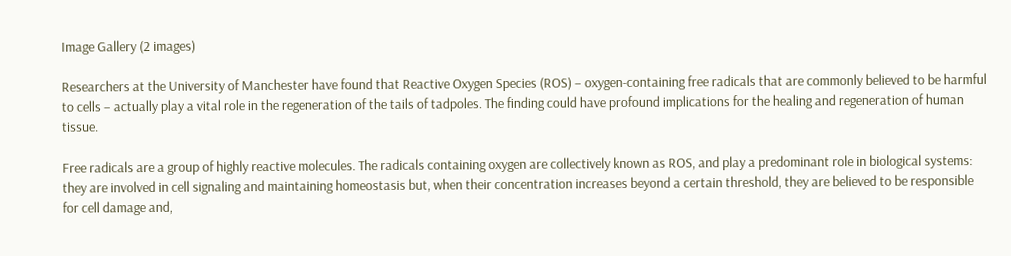Image Gallery (2 images)

Researchers at the University of Manchester have found that Reactive Oxygen Species (ROS) – oxygen-containing free radicals that are commonly believed to be harmful to cells – actually play a vital role in the regeneration of the tails of tadpoles. The finding could have profound implications for the healing and regeneration of human tissue.

Free radicals are a group of highly reactive molecules. The radicals containing oxygen are collectively known as ROS, and play a predominant role in biological systems: they are involved in cell signaling and maintaining homeostasis but, when their concentration increases beyond a certain threshold, they are believed to be responsible for cell damage and,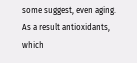some suggest, even aging. As a result antioxidants, which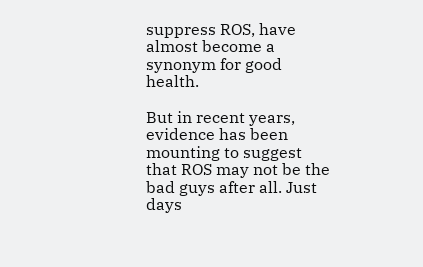suppress ROS, have almost become a synonym for good health.

But in recent years, evidence has been mounting to suggest that ROS may not be the bad guys after all. Just days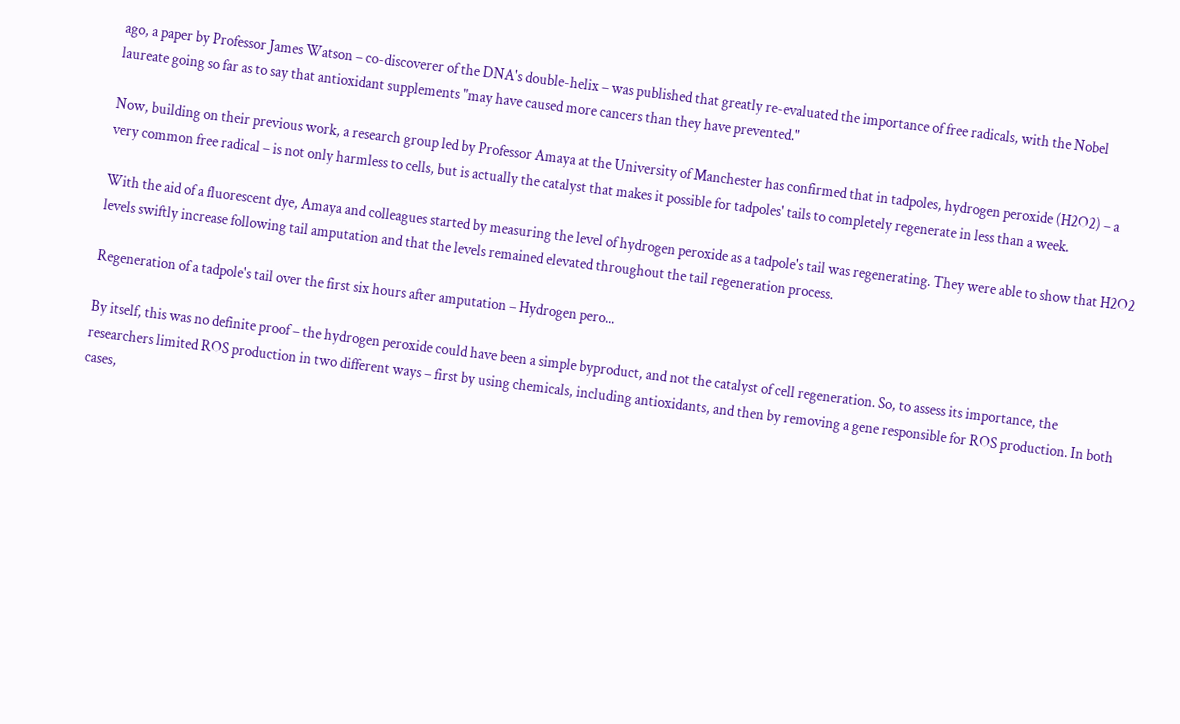ago, a paper by Professor James Watson – co-discoverer of the DNA's double-helix – was published that greatly re-evaluated the importance of free radicals, with the Nobel laureate going so far as to say that antioxidant supplements "may have caused more cancers than they have prevented."

Now, building on their previous work, a research group led by Professor Amaya at the University of Manchester has confirmed that in tadpoles, hydrogen peroxide (H2O2) – a very common free radical – is not only harmless to cells, but is actually the catalyst that makes it possible for tadpoles' tails to completely regenerate in less than a week.

With the aid of a fluorescent dye, Amaya and colleagues started by measuring the level of hydrogen peroxide as a tadpole's tail was regenerating. They were able to show that H2O2 levels swiftly increase following tail amputation and that the levels remained elevated throughout the tail regeneration process.

Regeneration of a tadpole's tail over the first six hours after amputation – Hydrogen pero...

By itself, this was no definite proof – the hydrogen peroxide could have been a simple byproduct, and not the catalyst of cell regeneration. So, to assess its importance, the researchers limited ROS production in two different ways – first by using chemicals, including antioxidants, and then by removing a gene responsible for ROS production. In both cases,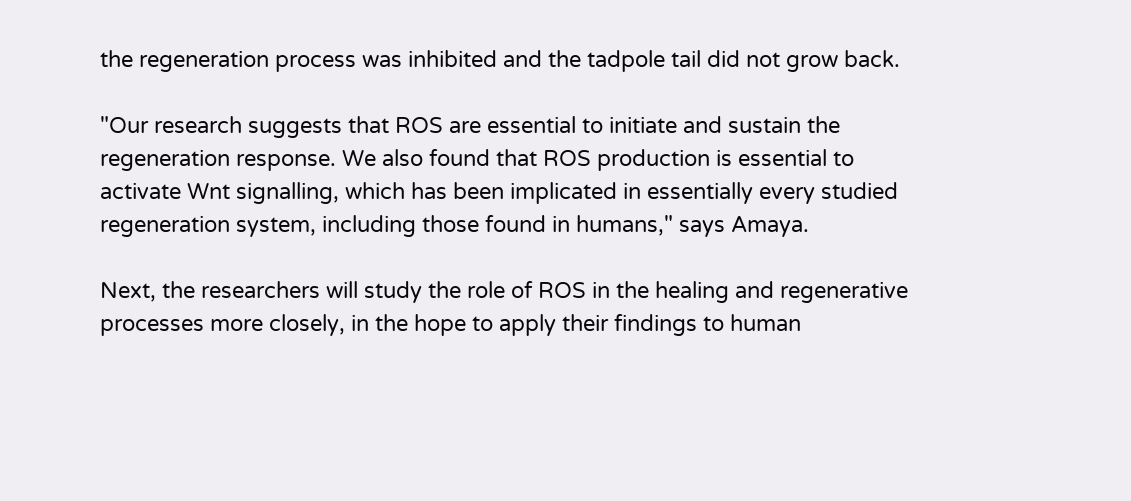the regeneration process was inhibited and the tadpole tail did not grow back.

"Our research suggests that ROS are essential to initiate and sustain the regeneration response. We also found that ROS production is essential to activate Wnt signalling, which has been implicated in essentially every studied regeneration system, including those found in humans," says Amaya.

Next, the researchers will study the role of ROS in the healing and regenerative processes more closely, in the hope to apply their findings to human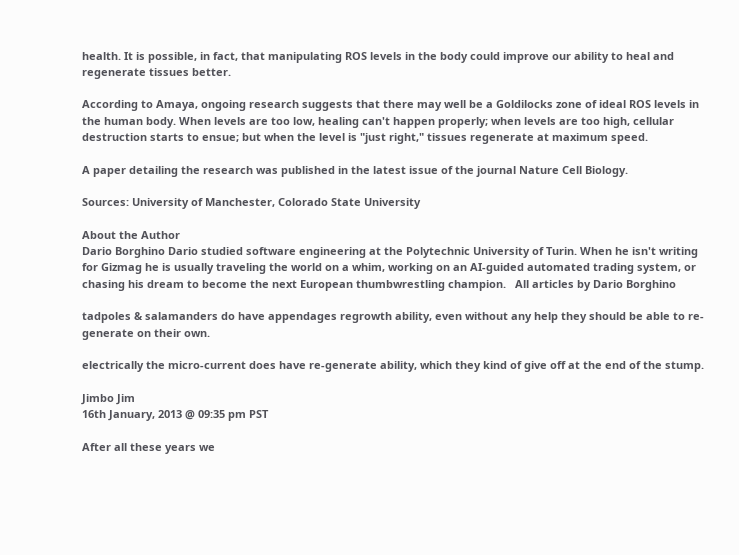health. It is possible, in fact, that manipulating ROS levels in the body could improve our ability to heal and regenerate tissues better.

According to Amaya, ongoing research suggests that there may well be a Goldilocks zone of ideal ROS levels in the human body. When levels are too low, healing can't happen properly; when levels are too high, cellular destruction starts to ensue; but when the level is "just right," tissues regenerate at maximum speed.

A paper detailing the research was published in the latest issue of the journal Nature Cell Biology.

Sources: University of Manchester, Colorado State University

About the Author
Dario Borghino Dario studied software engineering at the Polytechnic University of Turin. When he isn't writing for Gizmag he is usually traveling the world on a whim, working on an AI-guided automated trading system, or chasing his dream to become the next European thumbwrestling champion.   All articles by Dario Borghino

tadpoles & salamanders do have appendages regrowth ability, even without any help they should be able to re-generate on their own.

electrically the micro-current does have re-generate ability, which they kind of give off at the end of the stump.

Jimbo Jim
16th January, 2013 @ 09:35 pm PST

After all these years we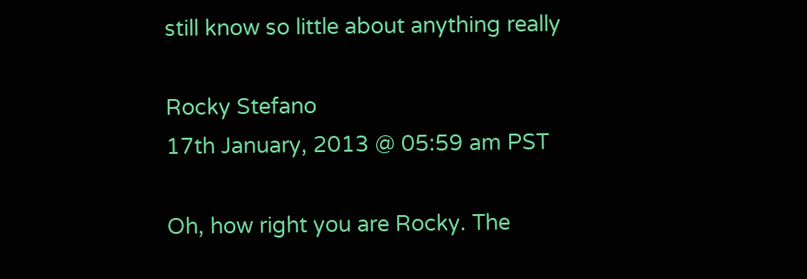still know so little about anything really

Rocky Stefano
17th January, 2013 @ 05:59 am PST

Oh, how right you are Rocky. The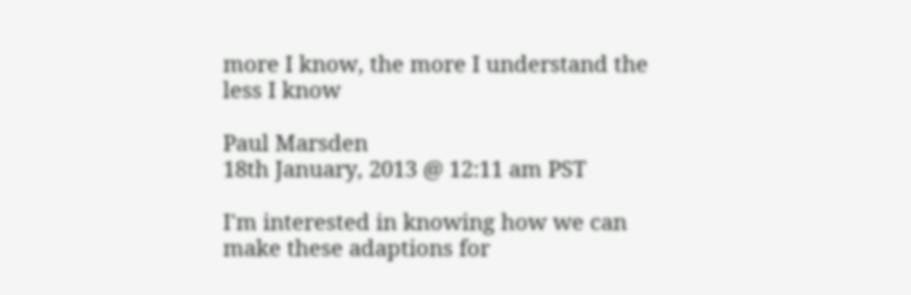more I know, the more I understand the less I know

Paul Marsden
18th January, 2013 @ 12:11 am PST

I'm interested in knowing how we can make these adaptions for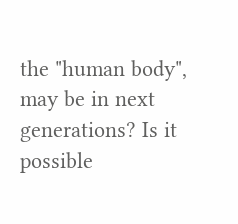the "human body", may be in next generations? Is it possible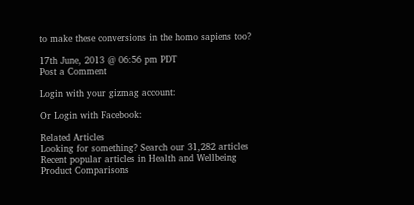to make these conversions in the homo sapiens too?

17th June, 2013 @ 06:56 pm PDT
Post a Comment

Login with your gizmag account:

Or Login with Facebook:

Related Articles
Looking for something? Search our 31,282 articles
Recent popular articles in Health and Wellbeing
Product Comparisons